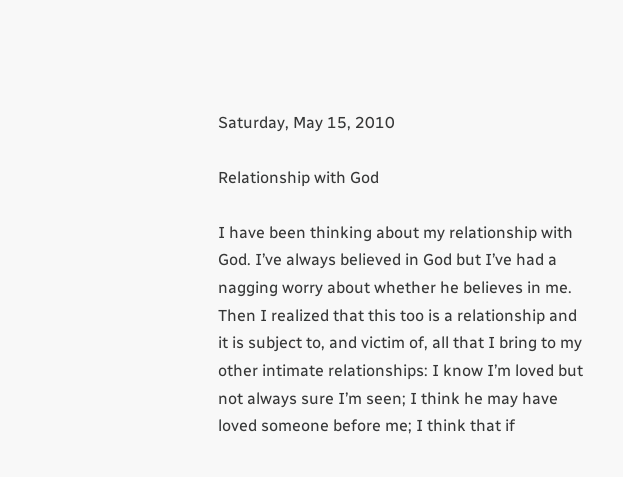Saturday, May 15, 2010

Relationship with God

I have been thinking about my relationship with God. I’ve always believed in God but I’ve had a nagging worry about whether he believes in me. Then I realized that this too is a relationship and it is subject to, and victim of, all that I bring to my other intimate relationships: I know I’m loved but not always sure I’m seen; I think he may have loved someone before me; I think that if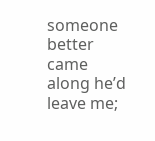someone better came along he’d leave me;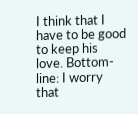I think that I have to be good to keep his love. Bottom-line: I worry that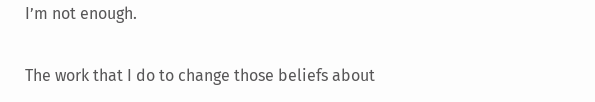I’m not enough.

The work that I do to change those beliefs about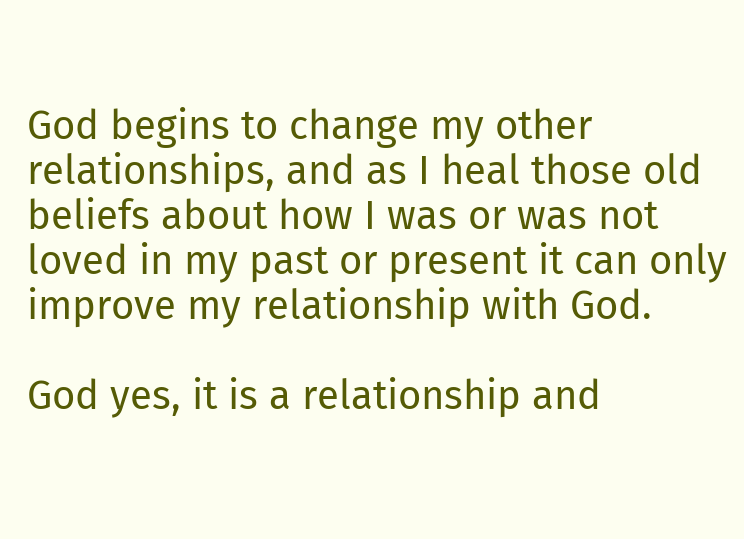God begins to change my other relationships, and as I heal those old beliefs about how I was or was not loved in my past or present it can only improve my relationship with God.

God yes, it is a relationship and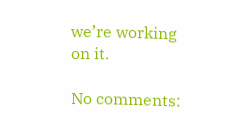we’re working on it.

No comments: